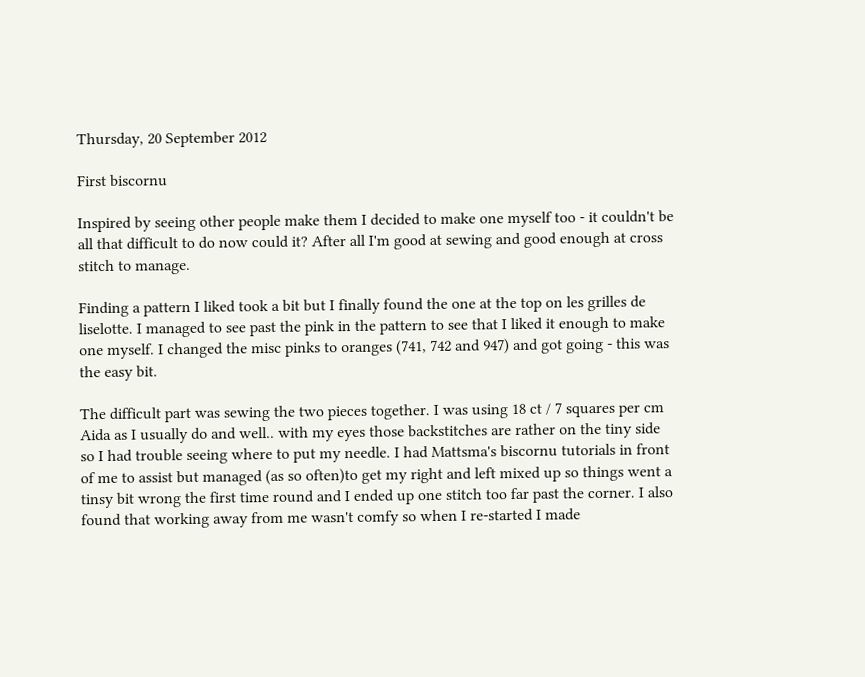Thursday, 20 September 2012

First biscornu

Inspired by seeing other people make them I decided to make one myself too - it couldn't be all that difficult to do now could it? After all I'm good at sewing and good enough at cross stitch to manage.

Finding a pattern I liked took a bit but I finally found the one at the top on les grilles de liselotte. I managed to see past the pink in the pattern to see that I liked it enough to make one myself. I changed the misc pinks to oranges (741, 742 and 947) and got going - this was the easy bit.

The difficult part was sewing the two pieces together. I was using 18 ct / 7 squares per cm Aida as I usually do and well.. with my eyes those backstitches are rather on the tiny side so I had trouble seeing where to put my needle. I had Mattsma's biscornu tutorials in front of me to assist but managed (as so often)to get my right and left mixed up so things went a tinsy bit wrong the first time round and I ended up one stitch too far past the corner. I also found that working away from me wasn't comfy so when I re-started I made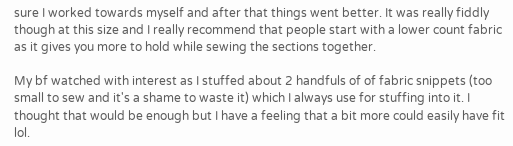sure I worked towards myself and after that things went better. It was really fiddly though at this size and I really recommend that people start with a lower count fabric as it gives you more to hold while sewing the sections together.

My bf watched with interest as I stuffed about 2 handfuls of of fabric snippets (too small to sew and it's a shame to waste it) which I always use for stuffing into it. I thought that would be enough but I have a feeling that a bit more could easily have fit lol.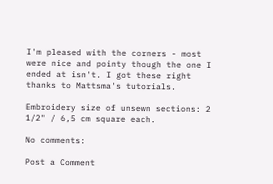I'm pleased with the corners - most were nice and pointy though the one I ended at isn't. I got these right thanks to Mattsma's tutorials.

Embroidery size of unsewn sections: 2 1/2" / 6,5 cm square each.

No comments:

Post a Comment